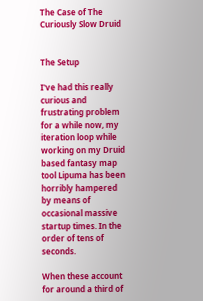The Case of The Curiously Slow Druid


The Setup

I've had this really curious and frustrating problem for a while now, my iteration loop while working on my Druid based fantasy map tool Lipuma has been horribly hampered by means of occasional massive startup times. In the order of tens of seconds.

When these account for around a third of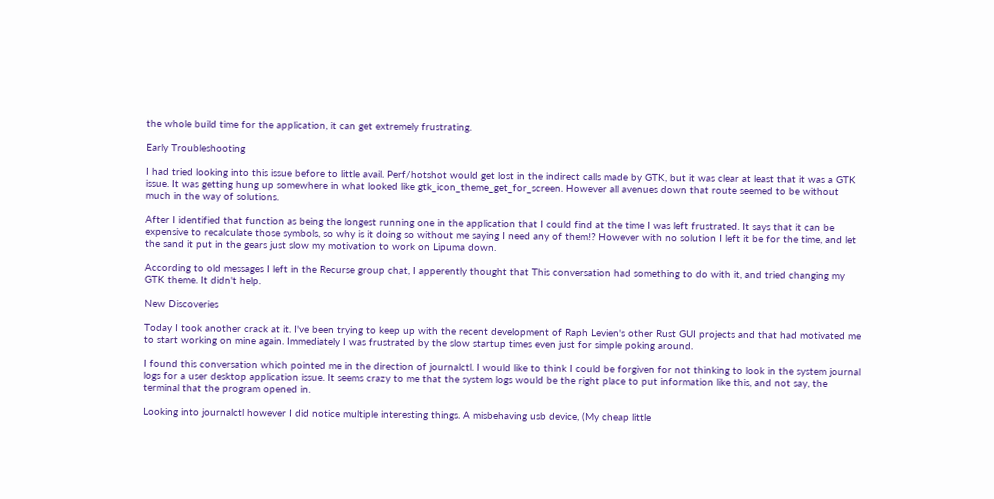the whole build time for the application, it can get extremely frustrating.

Early Troubleshooting

I had tried looking into this issue before to little avail. Perf/hotshot would get lost in the indirect calls made by GTK, but it was clear at least that it was a GTK issue. It was getting hung up somewhere in what looked like gtk_icon_theme_get_for_screen. However all avenues down that route seemed to be without much in the way of solutions.

After I identified that function as being the longest running one in the application that I could find at the time I was left frustrated. It says that it can be expensive to recalculate those symbols, so why is it doing so without me saying I need any of them!? However with no solution I left it be for the time, and let the sand it put in the gears just slow my motivation to work on Lipuma down.

According to old messages I left in the Recurse group chat, I apperently thought that This conversation had something to do with it, and tried changing my GTK theme. It didn't help.

New Discoveries

Today I took another crack at it. I've been trying to keep up with the recent development of Raph Levien's other Rust GUI projects and that had motivated me to start working on mine again. Immediately I was frustrated by the slow startup times even just for simple poking around.

I found this conversation which pointed me in the direction of journalctl. I would like to think I could be forgiven for not thinking to look in the system journal logs for a user desktop application issue. It seems crazy to me that the system logs would be the right place to put information like this, and not say, the terminal that the program opened in.

Looking into journalctl however I did notice multiple interesting things. A misbehaving usb device, (My cheap little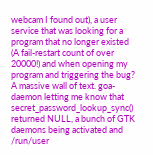webcam I found out), a user service that was looking for a program that no longer existed (A fail-restart count of over 20000!) and when opening my program and triggering the bug? A massive wall of text. goa-daemon letting me know that secret_password_lookup_sync() returned NULL, a bunch of GTK daemons being activated and /run/user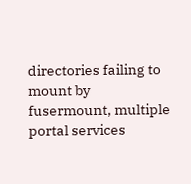directories failing to mount by fusermount, multiple portal services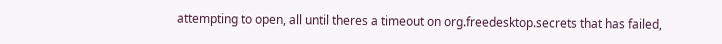attempting to open, all until theres a timeout on org.freedesktop.secrets that has failed,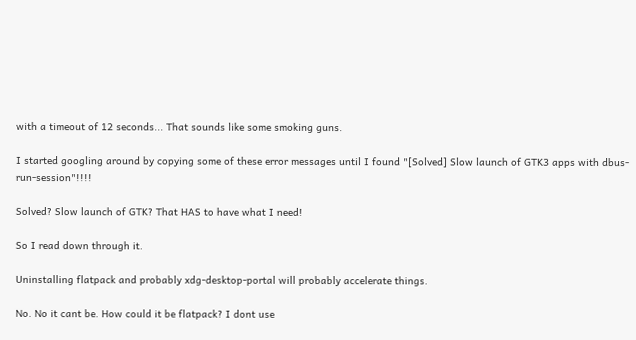with a timeout of 12 seconds... That sounds like some smoking guns.

I started googling around by copying some of these error messages until I found "[Solved] Slow launch of GTK3 apps with dbus-run-session"!!!!

Solved? Slow launch of GTK? That HAS to have what I need!

So I read down through it.

Uninstalling flatpack and probably xdg-desktop-portal will probably accelerate things.

No. No it cant be. How could it be flatpack? I dont use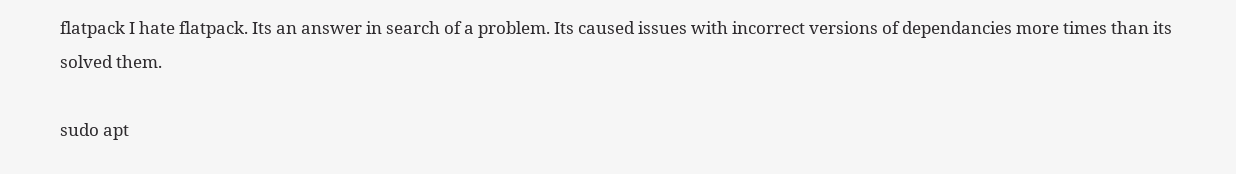flatpack I hate flatpack. Its an answer in search of a problem. Its caused issues with incorrect versions of dependancies more times than its solved them.

sudo apt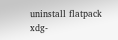uninstall flatpack xdg-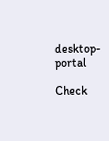desktop-portal

Check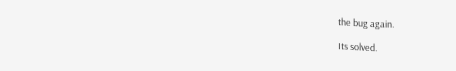the bug again.

Its solved.